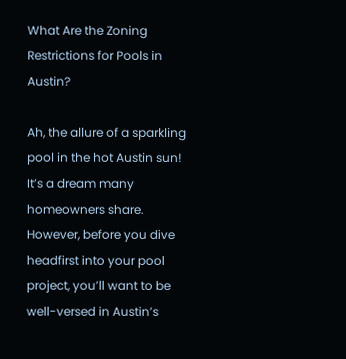What Are the Zoning Restrictions for Pools in Austin?

Ah, the allure of a sparkling pool in the hot Austin sun! It’s a dream many homeowners share. However, before you dive headfirst into your pool project, you’ll want to be well-versed in Austin’s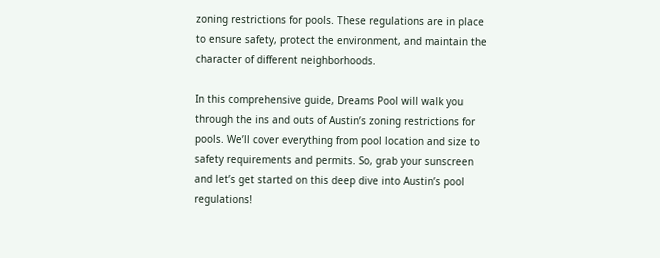zoning restrictions for pools. These regulations are in place to ensure safety, protect the environment, and maintain the character of different neighborhoods.

In this comprehensive guide, Dreams Pool will walk you through the ins and outs of Austin’s zoning restrictions for pools. We’ll cover everything from pool location and size to safety requirements and permits. So, grab your sunscreen and let’s get started on this deep dive into Austin’s pool regulations!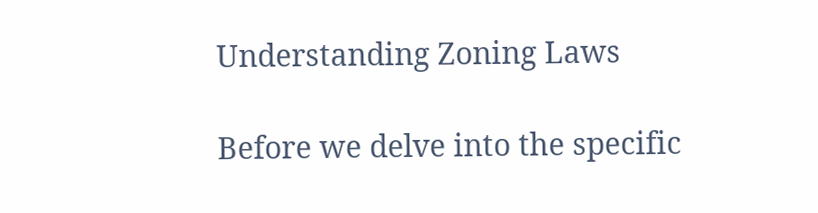Understanding Zoning Laws

Before we delve into the specific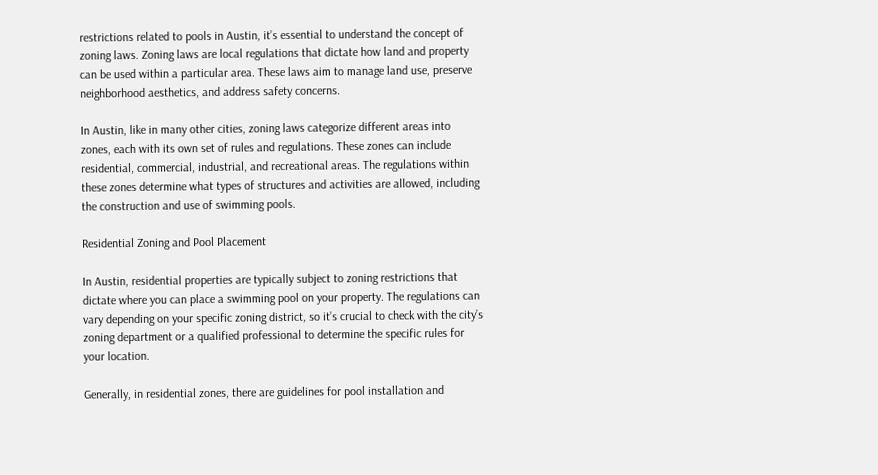restrictions related to pools in Austin, it’s essential to understand the concept of zoning laws. Zoning laws are local regulations that dictate how land and property can be used within a particular area. These laws aim to manage land use, preserve neighborhood aesthetics, and address safety concerns.

In Austin, like in many other cities, zoning laws categorize different areas into zones, each with its own set of rules and regulations. These zones can include residential, commercial, industrial, and recreational areas. The regulations within these zones determine what types of structures and activities are allowed, including the construction and use of swimming pools.

Residential Zoning and Pool Placement

In Austin, residential properties are typically subject to zoning restrictions that dictate where you can place a swimming pool on your property. The regulations can vary depending on your specific zoning district, so it’s crucial to check with the city’s zoning department or a qualified professional to determine the specific rules for your location.

Generally, in residential zones, there are guidelines for pool installation and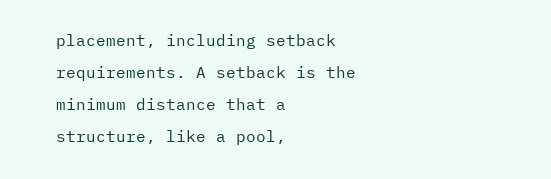placement, including setback requirements. A setback is the minimum distance that a structure, like a pool,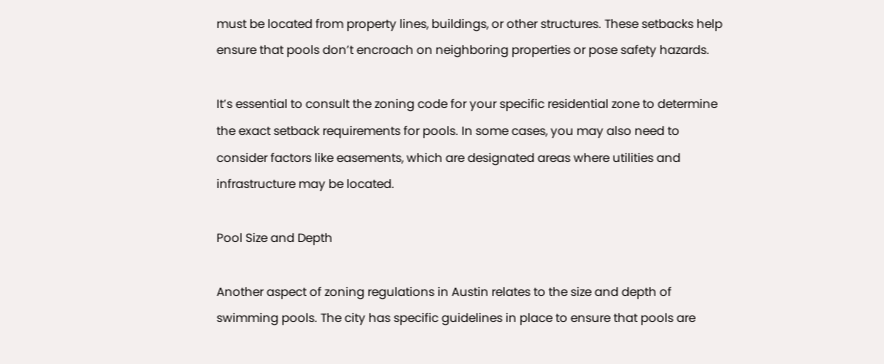must be located from property lines, buildings, or other structures. These setbacks help ensure that pools don’t encroach on neighboring properties or pose safety hazards.

It’s essential to consult the zoning code for your specific residential zone to determine the exact setback requirements for pools. In some cases, you may also need to consider factors like easements, which are designated areas where utilities and infrastructure may be located.

Pool Size and Depth

Another aspect of zoning regulations in Austin relates to the size and depth of swimming pools. The city has specific guidelines in place to ensure that pools are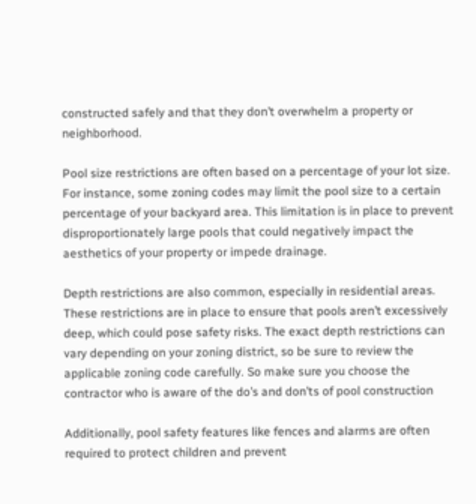constructed safely and that they don’t overwhelm a property or neighborhood.

Pool size restrictions are often based on a percentage of your lot size. For instance, some zoning codes may limit the pool size to a certain percentage of your backyard area. This limitation is in place to prevent disproportionately large pools that could negatively impact the aesthetics of your property or impede drainage.

Depth restrictions are also common, especially in residential areas. These restrictions are in place to ensure that pools aren’t excessively deep, which could pose safety risks. The exact depth restrictions can vary depending on your zoning district, so be sure to review the applicable zoning code carefully. So make sure you choose the contractor who is aware of the do’s and don’ts of pool construction

Additionally, pool safety features like fences and alarms are often required to protect children and prevent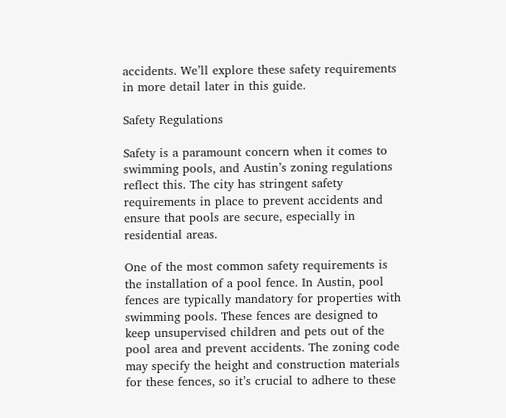accidents. We’ll explore these safety requirements in more detail later in this guide.

Safety Regulations

Safety is a paramount concern when it comes to swimming pools, and Austin’s zoning regulations reflect this. The city has stringent safety requirements in place to prevent accidents and ensure that pools are secure, especially in residential areas.

One of the most common safety requirements is the installation of a pool fence. In Austin, pool fences are typically mandatory for properties with swimming pools. These fences are designed to keep unsupervised children and pets out of the pool area and prevent accidents. The zoning code may specify the height and construction materials for these fences, so it’s crucial to adhere to these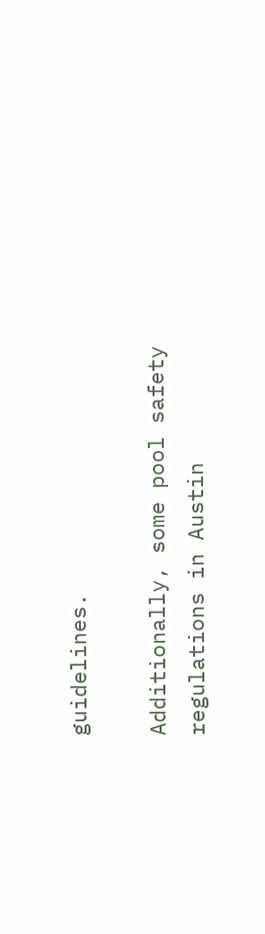guidelines.

Additionally, some pool safety regulations in Austin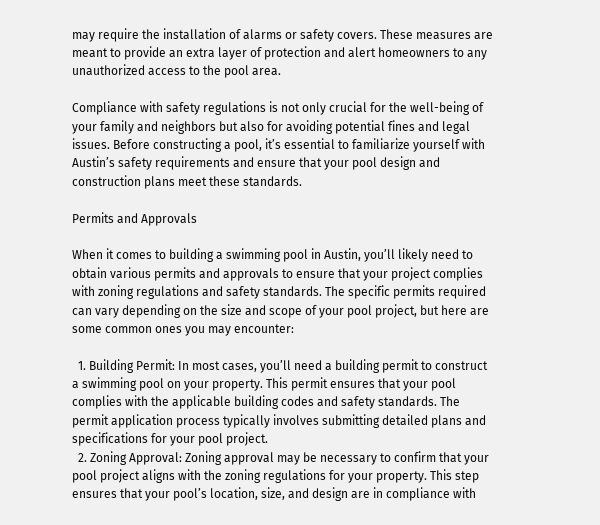may require the installation of alarms or safety covers. These measures are meant to provide an extra layer of protection and alert homeowners to any unauthorized access to the pool area.

Compliance with safety regulations is not only crucial for the well-being of your family and neighbors but also for avoiding potential fines and legal issues. Before constructing a pool, it’s essential to familiarize yourself with Austin’s safety requirements and ensure that your pool design and construction plans meet these standards.

Permits and Approvals

When it comes to building a swimming pool in Austin, you’ll likely need to obtain various permits and approvals to ensure that your project complies with zoning regulations and safety standards. The specific permits required can vary depending on the size and scope of your pool project, but here are some common ones you may encounter:

  1. Building Permit: In most cases, you’ll need a building permit to construct a swimming pool on your property. This permit ensures that your pool complies with the applicable building codes and safety standards. The permit application process typically involves submitting detailed plans and specifications for your pool project.
  2. Zoning Approval: Zoning approval may be necessary to confirm that your pool project aligns with the zoning regulations for your property. This step ensures that your pool’s location, size, and design are in compliance with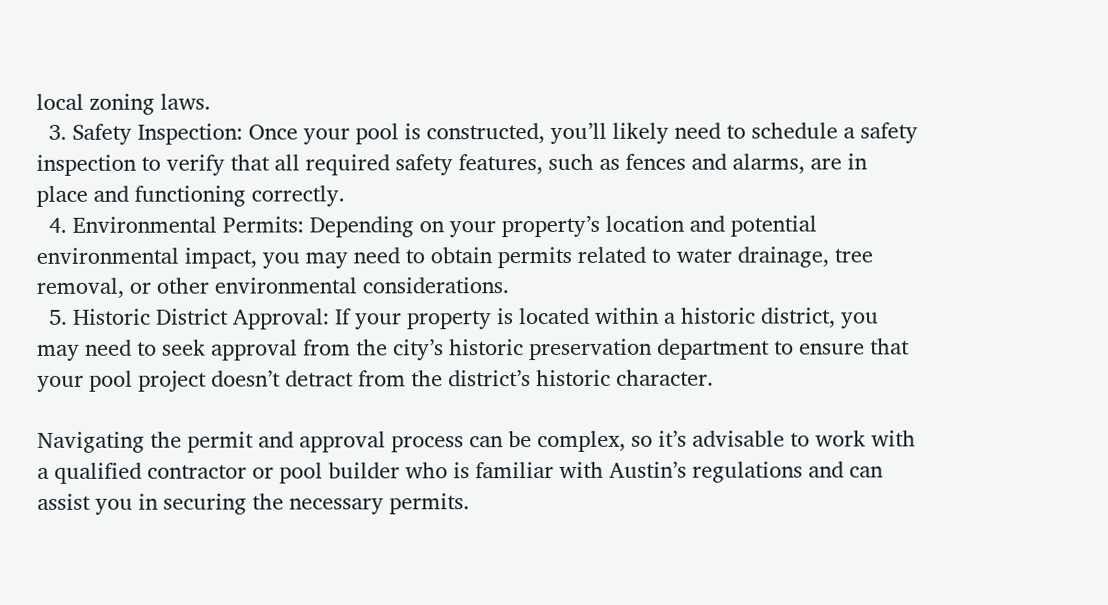local zoning laws.
  3. Safety Inspection: Once your pool is constructed, you’ll likely need to schedule a safety inspection to verify that all required safety features, such as fences and alarms, are in place and functioning correctly.
  4. Environmental Permits: Depending on your property’s location and potential environmental impact, you may need to obtain permits related to water drainage, tree removal, or other environmental considerations.
  5. Historic District Approval: If your property is located within a historic district, you may need to seek approval from the city’s historic preservation department to ensure that your pool project doesn’t detract from the district’s historic character.

Navigating the permit and approval process can be complex, so it’s advisable to work with a qualified contractor or pool builder who is familiar with Austin’s regulations and can assist you in securing the necessary permits.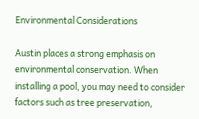Environmental Considerations

Austin places a strong emphasis on environmental conservation. When installing a pool, you may need to consider factors such as tree preservation,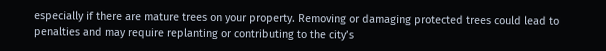especially if there are mature trees on your property. Removing or damaging protected trees could lead to penalties and may require replanting or contributing to the city’s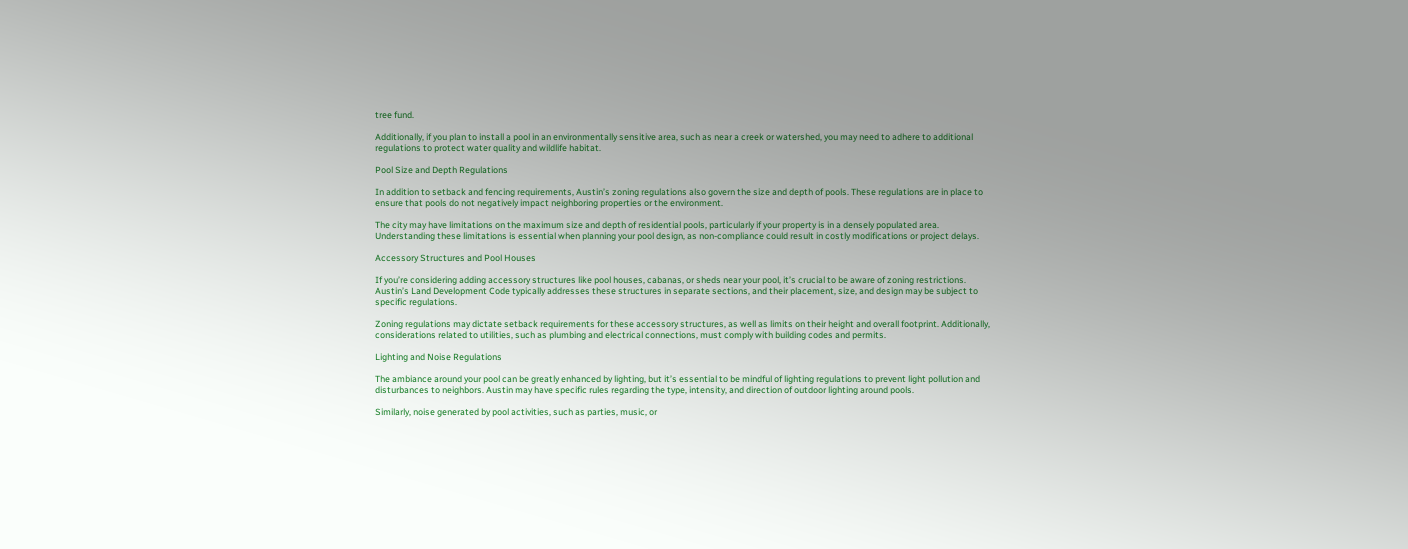tree fund.

Additionally, if you plan to install a pool in an environmentally sensitive area, such as near a creek or watershed, you may need to adhere to additional regulations to protect water quality and wildlife habitat.

Pool Size and Depth Regulations

In addition to setback and fencing requirements, Austin’s zoning regulations also govern the size and depth of pools. These regulations are in place to ensure that pools do not negatively impact neighboring properties or the environment.

The city may have limitations on the maximum size and depth of residential pools, particularly if your property is in a densely populated area. Understanding these limitations is essential when planning your pool design, as non-compliance could result in costly modifications or project delays.

Accessory Structures and Pool Houses

If you’re considering adding accessory structures like pool houses, cabanas, or sheds near your pool, it’s crucial to be aware of zoning restrictions. Austin’s Land Development Code typically addresses these structures in separate sections, and their placement, size, and design may be subject to specific regulations.

Zoning regulations may dictate setback requirements for these accessory structures, as well as limits on their height and overall footprint. Additionally, considerations related to utilities, such as plumbing and electrical connections, must comply with building codes and permits.

Lighting and Noise Regulations

The ambiance around your pool can be greatly enhanced by lighting, but it’s essential to be mindful of lighting regulations to prevent light pollution and disturbances to neighbors. Austin may have specific rules regarding the type, intensity, and direction of outdoor lighting around pools.

Similarly, noise generated by pool activities, such as parties, music, or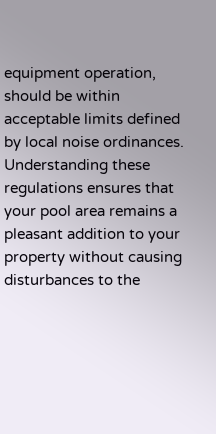equipment operation, should be within acceptable limits defined by local noise ordinances. Understanding these regulations ensures that your pool area remains a pleasant addition to your property without causing disturbances to the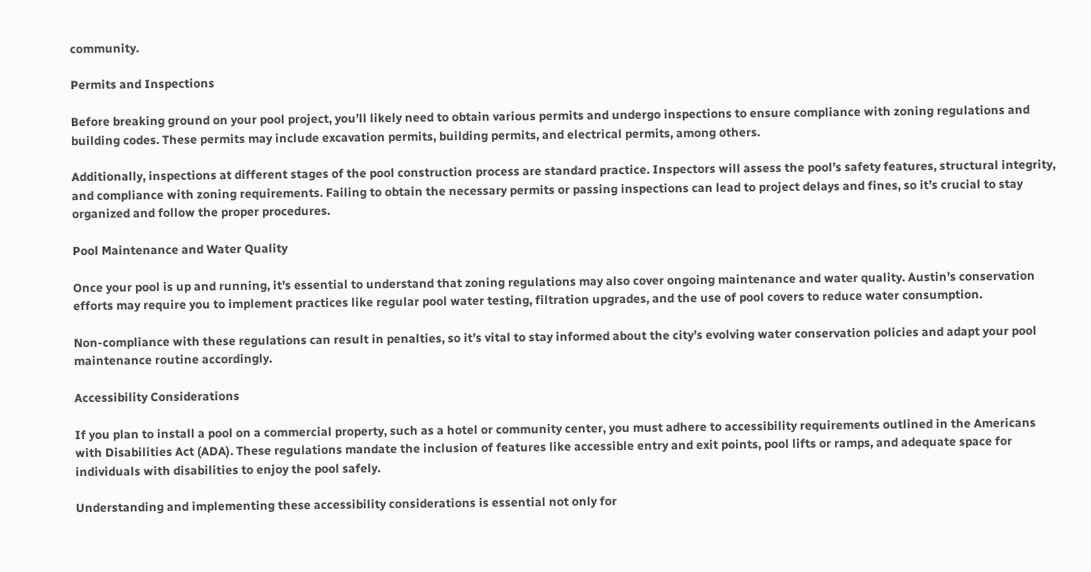community.

Permits and Inspections

Before breaking ground on your pool project, you’ll likely need to obtain various permits and undergo inspections to ensure compliance with zoning regulations and building codes. These permits may include excavation permits, building permits, and electrical permits, among others.

Additionally, inspections at different stages of the pool construction process are standard practice. Inspectors will assess the pool’s safety features, structural integrity, and compliance with zoning requirements. Failing to obtain the necessary permits or passing inspections can lead to project delays and fines, so it’s crucial to stay organized and follow the proper procedures.

Pool Maintenance and Water Quality

Once your pool is up and running, it’s essential to understand that zoning regulations may also cover ongoing maintenance and water quality. Austin’s conservation efforts may require you to implement practices like regular pool water testing, filtration upgrades, and the use of pool covers to reduce water consumption.

Non-compliance with these regulations can result in penalties, so it’s vital to stay informed about the city’s evolving water conservation policies and adapt your pool maintenance routine accordingly.

Accessibility Considerations

If you plan to install a pool on a commercial property, such as a hotel or community center, you must adhere to accessibility requirements outlined in the Americans with Disabilities Act (ADA). These regulations mandate the inclusion of features like accessible entry and exit points, pool lifts or ramps, and adequate space for individuals with disabilities to enjoy the pool safely.

Understanding and implementing these accessibility considerations is essential not only for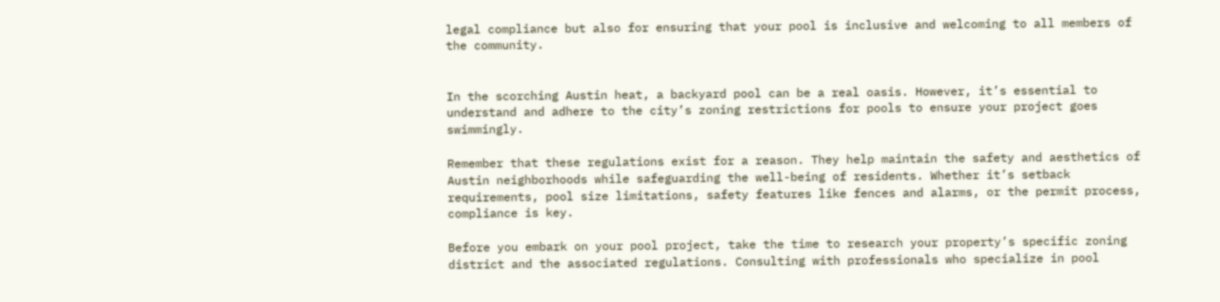legal compliance but also for ensuring that your pool is inclusive and welcoming to all members of the community.


In the scorching Austin heat, a backyard pool can be a real oasis. However, it’s essential to understand and adhere to the city’s zoning restrictions for pools to ensure your project goes swimmingly.

Remember that these regulations exist for a reason. They help maintain the safety and aesthetics of Austin neighborhoods while safeguarding the well-being of residents. Whether it’s setback requirements, pool size limitations, safety features like fences and alarms, or the permit process, compliance is key.

Before you embark on your pool project, take the time to research your property’s specific zoning district and the associated regulations. Consulting with professionals who specialize in pool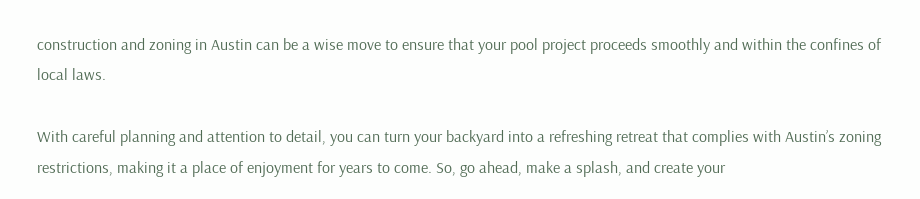construction and zoning in Austin can be a wise move to ensure that your pool project proceeds smoothly and within the confines of local laws.

With careful planning and attention to detail, you can turn your backyard into a refreshing retreat that complies with Austin’s zoning restrictions, making it a place of enjoyment for years to come. So, go ahead, make a splash, and create your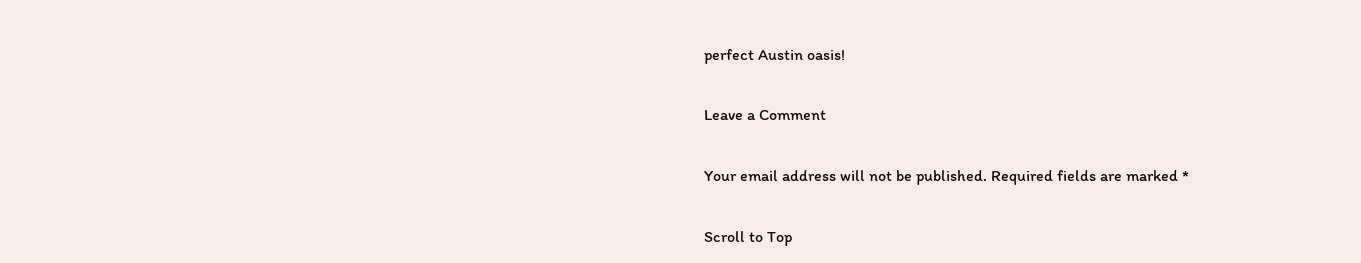perfect Austin oasis!

Leave a Comment

Your email address will not be published. Required fields are marked *

Scroll to Top